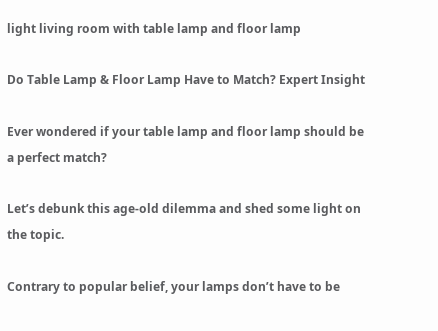light living room with table lamp and floor lamp

Do Table Lamp & Floor Lamp Have to Match? Expert Insight

Ever wondered if your table lamp and floor lamp should be a perfect match?

Let’s debunk this age-old dilemma and shed some light on the topic.

Contrary to popular belief, your lamps don’t have to be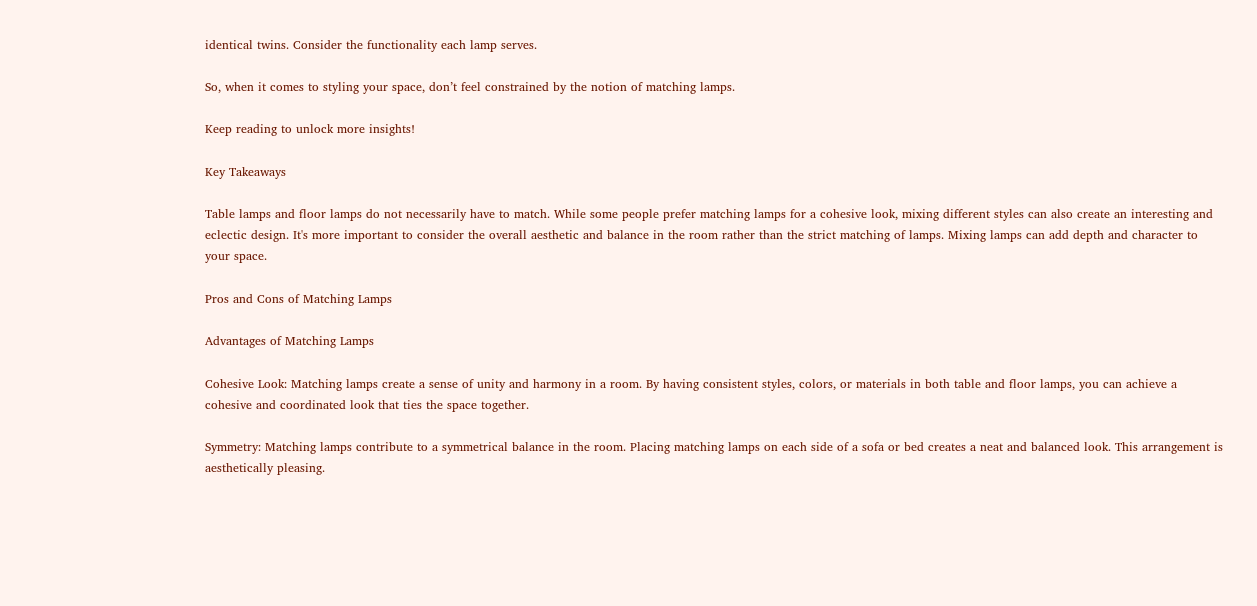identical twins. Consider the functionality each lamp serves.

So, when it comes to styling your space, don’t feel constrained by the notion of matching lamps.

Keep reading to unlock more insights!

Key Takeaways

Table lamps and floor lamps do not necessarily have to match. While some people prefer matching lamps for a cohesive look, mixing different styles can also create an interesting and eclectic design. It's more important to consider the overall aesthetic and balance in the room rather than the strict matching of lamps. Mixing lamps can add depth and character to your space.

Pros and Cons of Matching Lamps

Advantages of Matching Lamps

Cohesive Look: Matching lamps create a sense of unity and harmony in a room. By having consistent styles, colors, or materials in both table and floor lamps, you can achieve a cohesive and coordinated look that ties the space together.

Symmetry: Matching lamps contribute to a symmetrical balance in the room. Placing matching lamps on each side of a sofa or bed creates a neat and balanced look. This arrangement is aesthetically pleasing.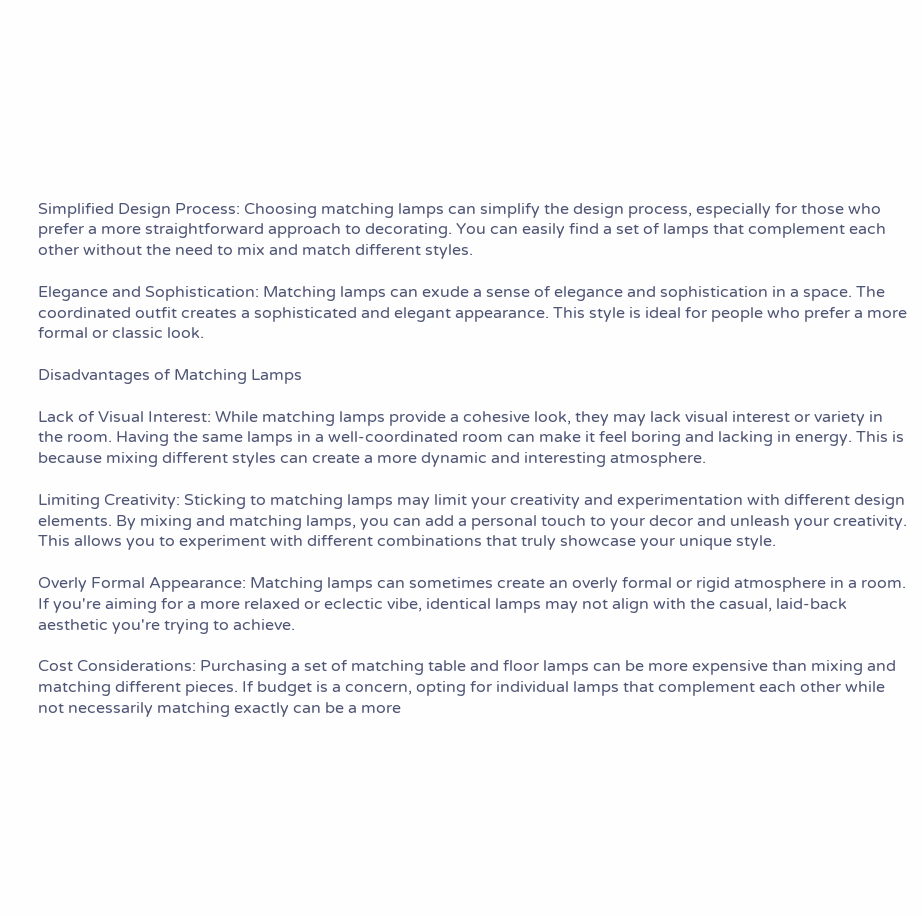Simplified Design Process: Choosing matching lamps can simplify the design process, especially for those who prefer a more straightforward approach to decorating. You can easily find a set of lamps that complement each other without the need to mix and match different styles.

Elegance and Sophistication: Matching lamps can exude a sense of elegance and sophistication in a space. The coordinated outfit creates a sophisticated and elegant appearance. This style is ideal for people who prefer a more formal or classic look.

Disadvantages of Matching Lamps

Lack of Visual Interest: While matching lamps provide a cohesive look, they may lack visual interest or variety in the room. Having the same lamps in a well-coordinated room can make it feel boring and lacking in energy. This is because mixing different styles can create a more dynamic and interesting atmosphere.

Limiting Creativity: Sticking to matching lamps may limit your creativity and experimentation with different design elements. By mixing and matching lamps, you can add a personal touch to your decor and unleash your creativity. This allows you to experiment with different combinations that truly showcase your unique style.

Overly Formal Appearance: Matching lamps can sometimes create an overly formal or rigid atmosphere in a room. If you're aiming for a more relaxed or eclectic vibe, identical lamps may not align with the casual, laid-back aesthetic you're trying to achieve.

Cost Considerations: Purchasing a set of matching table and floor lamps can be more expensive than mixing and matching different pieces. If budget is a concern, opting for individual lamps that complement each other while not necessarily matching exactly can be a more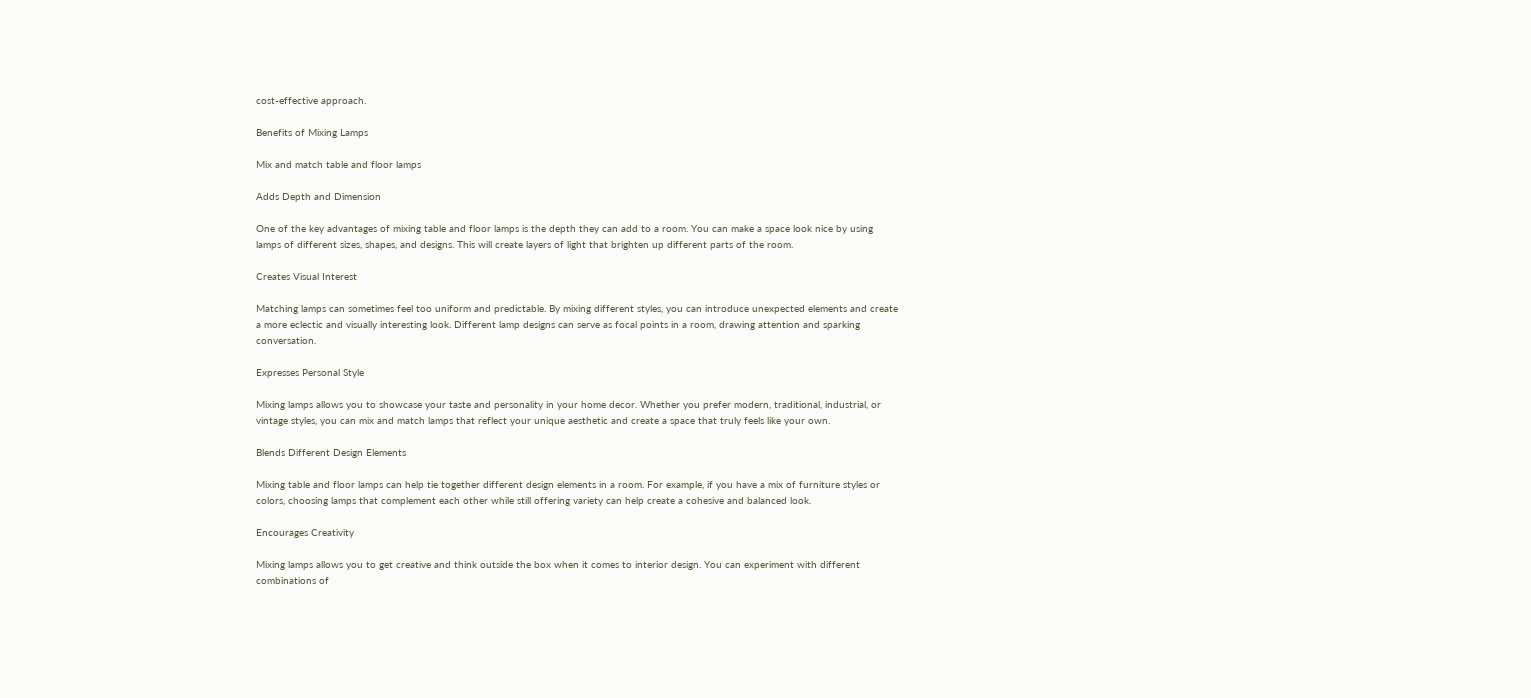cost-effective approach.

Benefits of Mixing Lamps

Mix and match table and floor lamps

Adds Depth and Dimension

One of the key advantages of mixing table and floor lamps is the depth they can add to a room. You can make a space look nice by using lamps of different sizes, shapes, and designs. This will create layers of light that brighten up different parts of the room.

Creates Visual Interest

Matching lamps can sometimes feel too uniform and predictable. By mixing different styles, you can introduce unexpected elements and create a more eclectic and visually interesting look. Different lamp designs can serve as focal points in a room, drawing attention and sparking conversation.

Expresses Personal Style

Mixing lamps allows you to showcase your taste and personality in your home decor. Whether you prefer modern, traditional, industrial, or vintage styles, you can mix and match lamps that reflect your unique aesthetic and create a space that truly feels like your own.

Blends Different Design Elements

Mixing table and floor lamps can help tie together different design elements in a room. For example, if you have a mix of furniture styles or colors, choosing lamps that complement each other while still offering variety can help create a cohesive and balanced look.

Encourages Creativity

Mixing lamps allows you to get creative and think outside the box when it comes to interior design. You can experiment with different combinations of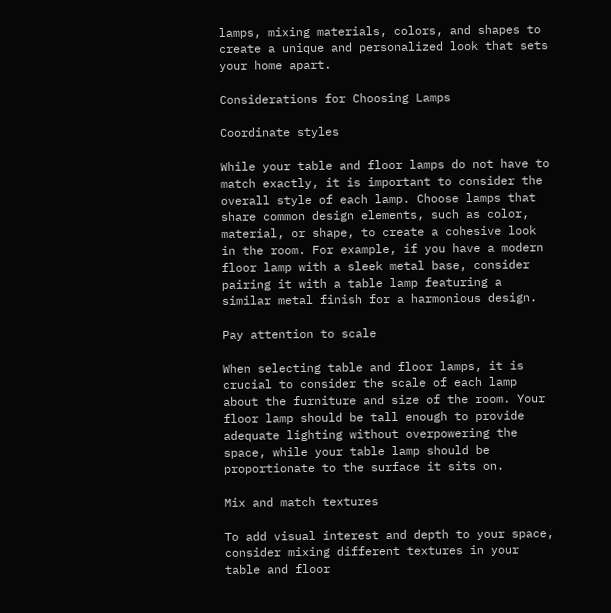lamps, mixing materials, colors, and shapes to create a unique and personalized look that sets your home apart.

Considerations for Choosing Lamps

Coordinate styles

While your table and floor lamps do not have to match exactly, it is important to consider the overall style of each lamp. Choose lamps that share common design elements, such as color, material, or shape, to create a cohesive look in the room. For example, if you have a modern floor lamp with a sleek metal base, consider pairing it with a table lamp featuring a similar metal finish for a harmonious design.

Pay attention to scale

When selecting table and floor lamps, it is crucial to consider the scale of each lamp about the furniture and size of the room. Your floor lamp should be tall enough to provide adequate lighting without overpowering the space, while your table lamp should be proportionate to the surface it sits on.

Mix and match textures

To add visual interest and depth to your space, consider mixing different textures in your table and floor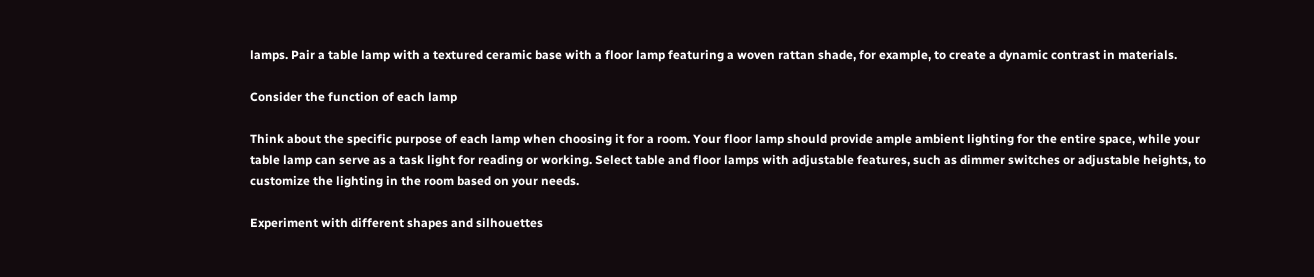lamps. Pair a table lamp with a textured ceramic base with a floor lamp featuring a woven rattan shade, for example, to create a dynamic contrast in materials.

Consider the function of each lamp

Think about the specific purpose of each lamp when choosing it for a room. Your floor lamp should provide ample ambient lighting for the entire space, while your table lamp can serve as a task light for reading or working. Select table and floor lamps with adjustable features, such as dimmer switches or adjustable heights, to customize the lighting in the room based on your needs.

Experiment with different shapes and silhouettes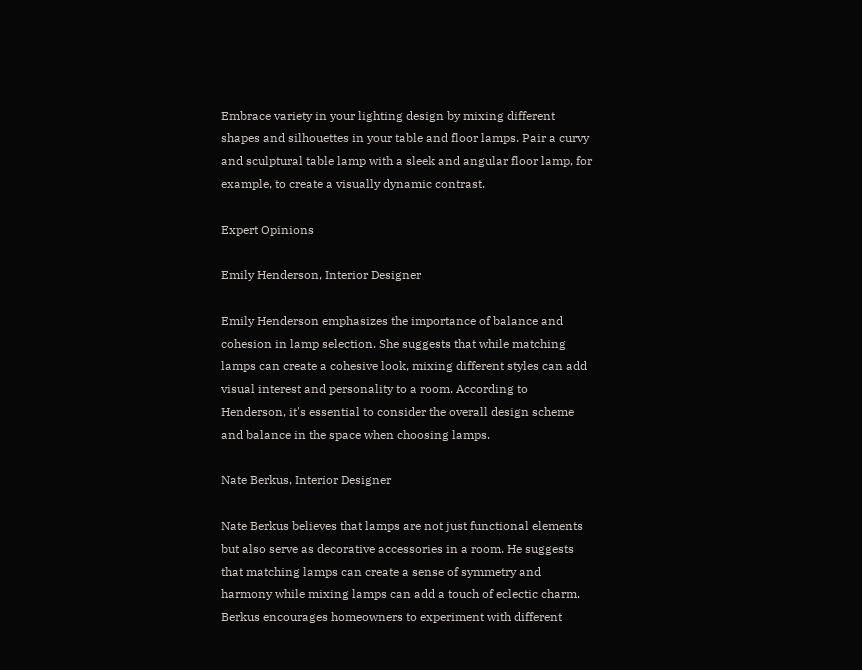Embrace variety in your lighting design by mixing different shapes and silhouettes in your table and floor lamps. Pair a curvy and sculptural table lamp with a sleek and angular floor lamp, for example, to create a visually dynamic contrast.

Expert Opinions

Emily Henderson, Interior Designer

Emily Henderson emphasizes the importance of balance and cohesion in lamp selection. She suggests that while matching lamps can create a cohesive look, mixing different styles can add visual interest and personality to a room. According to Henderson, it's essential to consider the overall design scheme and balance in the space when choosing lamps.

Nate Berkus, Interior Designer

Nate Berkus believes that lamps are not just functional elements but also serve as decorative accessories in a room. He suggests that matching lamps can create a sense of symmetry and harmony while mixing lamps can add a touch of eclectic charm. Berkus encourages homeowners to experiment with different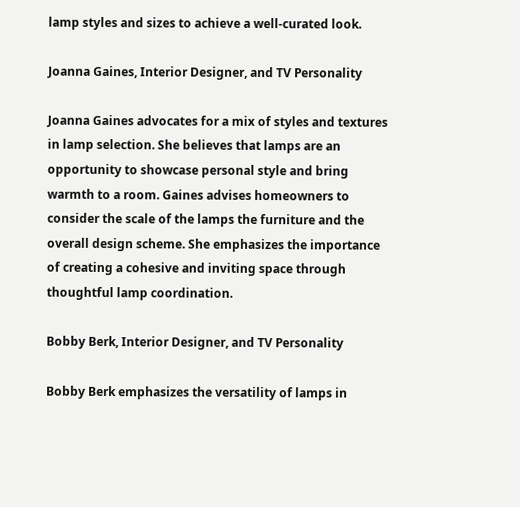lamp styles and sizes to achieve a well-curated look.

Joanna Gaines, Interior Designer, and TV Personality

Joanna Gaines advocates for a mix of styles and textures in lamp selection. She believes that lamps are an opportunity to showcase personal style and bring warmth to a room. Gaines advises homeowners to consider the scale of the lamps the furniture and the overall design scheme. She emphasizes the importance of creating a cohesive and inviting space through thoughtful lamp coordination.

Bobby Berk, Interior Designer, and TV Personality

Bobby Berk emphasizes the versatility of lamps in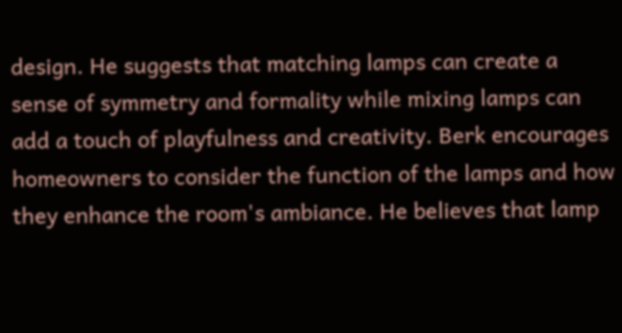design. He suggests that matching lamps can create a sense of symmetry and formality while mixing lamps can add a touch of playfulness and creativity. Berk encourages homeowners to consider the function of the lamps and how they enhance the room's ambiance. He believes that lamp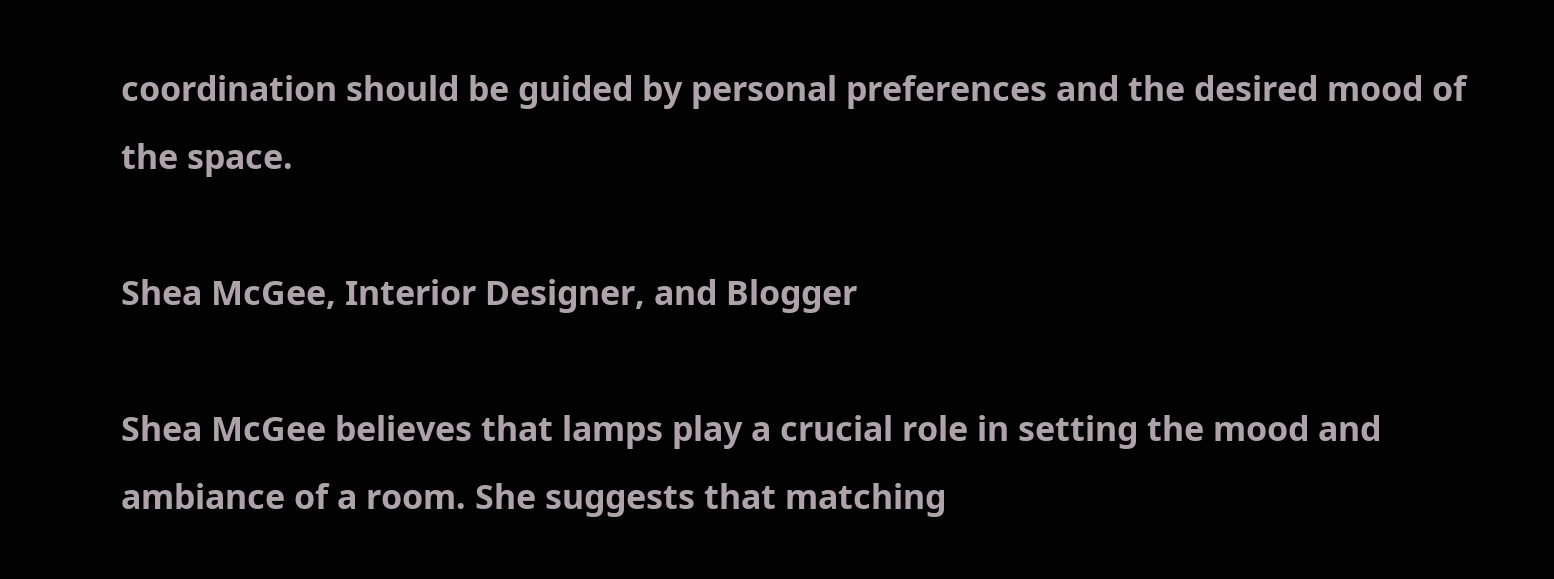coordination should be guided by personal preferences and the desired mood of the space.

Shea McGee, Interior Designer, and Blogger

Shea McGee believes that lamps play a crucial role in setting the mood and ambiance of a room. She suggests that matching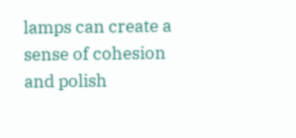lamps can create a sense of cohesion and polish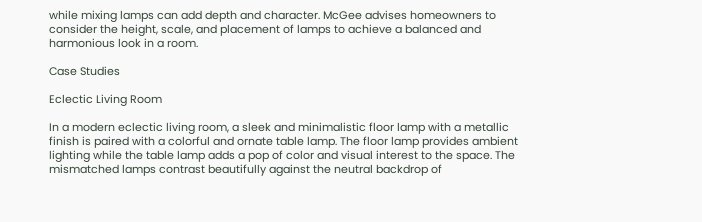while mixing lamps can add depth and character. McGee advises homeowners to consider the height, scale, and placement of lamps to achieve a balanced and harmonious look in a room.

Case Studies

Eclectic Living Room

In a modern eclectic living room, a sleek and minimalistic floor lamp with a metallic finish is paired with a colorful and ornate table lamp. The floor lamp provides ambient lighting while the table lamp adds a pop of color and visual interest to the space. The mismatched lamps contrast beautifully against the neutral backdrop of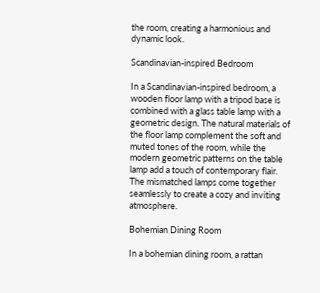the room, creating a harmonious and dynamic look.

Scandinavian-inspired Bedroom

In a Scandinavian-inspired bedroom, a wooden floor lamp with a tripod base is combined with a glass table lamp with a geometric design. The natural materials of the floor lamp complement the soft and muted tones of the room, while the modern geometric patterns on the table lamp add a touch of contemporary flair. The mismatched lamps come together seamlessly to create a cozy and inviting atmosphere.

Bohemian Dining Room

In a bohemian dining room, a rattan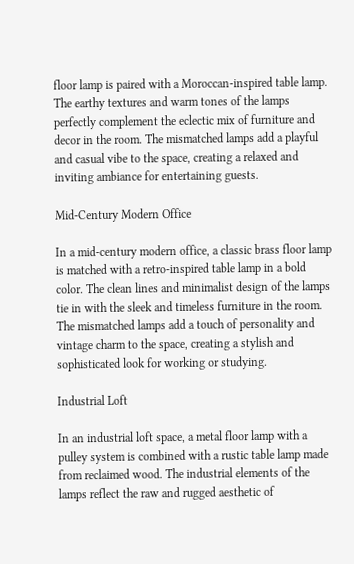floor lamp is paired with a Moroccan-inspired table lamp. The earthy textures and warm tones of the lamps perfectly complement the eclectic mix of furniture and decor in the room. The mismatched lamps add a playful and casual vibe to the space, creating a relaxed and inviting ambiance for entertaining guests.

Mid-Century Modern Office

In a mid-century modern office, a classic brass floor lamp is matched with a retro-inspired table lamp in a bold color. The clean lines and minimalist design of the lamps tie in with the sleek and timeless furniture in the room. The mismatched lamps add a touch of personality and vintage charm to the space, creating a stylish and sophisticated look for working or studying.

Industrial Loft

In an industrial loft space, a metal floor lamp with a pulley system is combined with a rustic table lamp made from reclaimed wood. The industrial elements of the lamps reflect the raw and rugged aesthetic of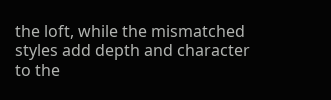the loft, while the mismatched styles add depth and character to the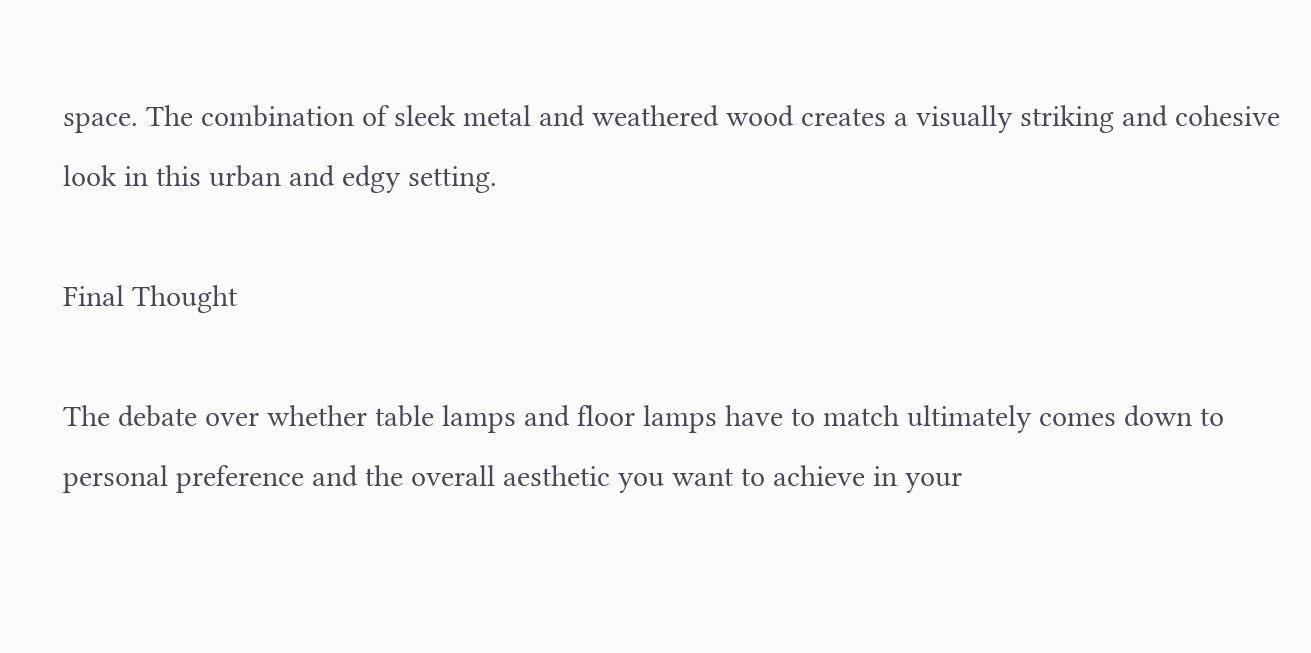space. The combination of sleek metal and weathered wood creates a visually striking and cohesive look in this urban and edgy setting.

Final Thought

The debate over whether table lamps and floor lamps have to match ultimately comes down to personal preference and the overall aesthetic you want to achieve in your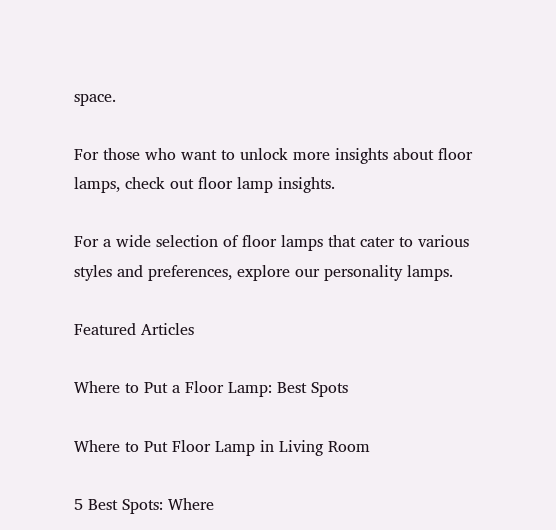space.

For those who want to unlock more insights about floor lamps, check out floor lamp insights.

For a wide selection of floor lamps that cater to various styles and preferences, explore our personality lamps.

Featured Articles

Where to Put a Floor Lamp: Best Spots

Where to Put Floor Lamp in Living Room

5 Best Spots: Where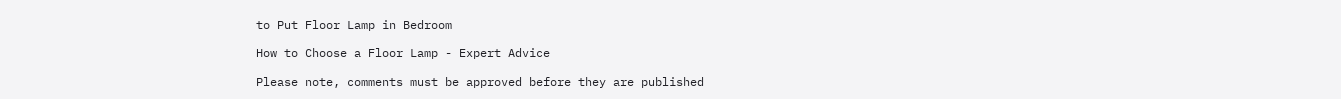to Put Floor Lamp in Bedroom

How to Choose a Floor Lamp - Expert Advice

Please note, comments must be approved before they are published